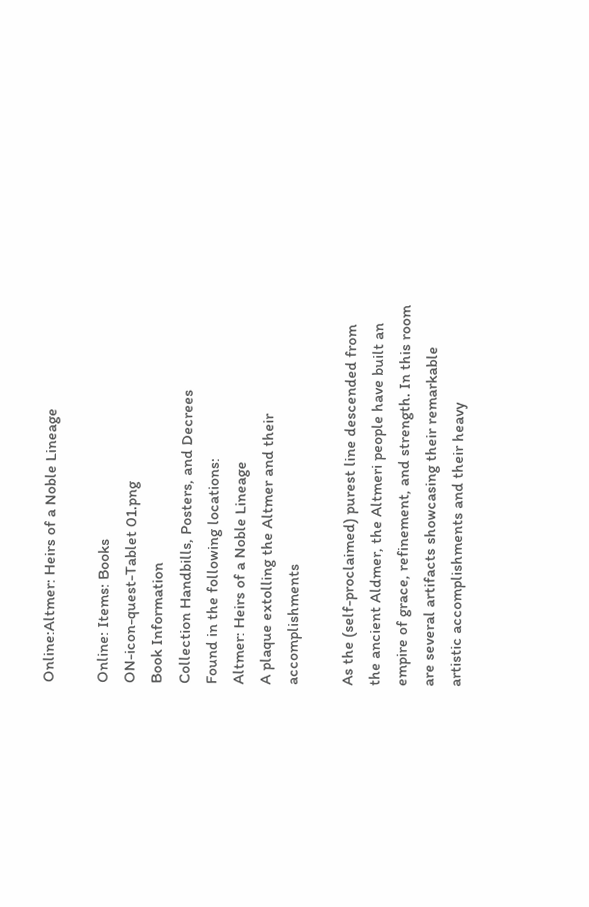Online:Altmer: Heirs of a Noble Lineage

Online: Items: Books
ON-icon-quest-Tablet 01.png
Book Information
Collection Handbills, Posters, and Decrees
Found in the following locations:
Altmer: Heirs of a Noble Lineage
A plaque extolling the Altmer and their accomplishments

As the (self-proclaimed) purest line descended from the ancient Aldmer, the Altmeri people have built an empire of grace, refinement, and strength. In this room are several artifacts showcasing their remarkable artistic accomplishments and their heavy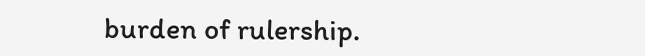burden of rulership.